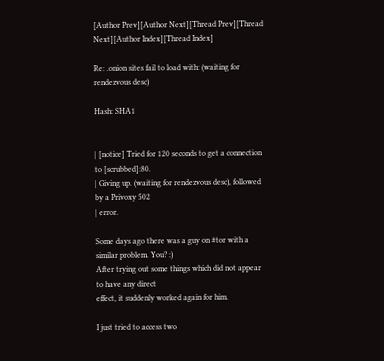[Author Prev][Author Next][Thread Prev][Thread Next][Author Index][Thread Index]

Re: .onion sites fail to load with: (waiting for rendezvous desc)

Hash: SHA1


| [notice] Tried for 120 seconds to get a connection to [scrubbed]:80.
| Giving up. (waiting for rendezvous desc), followed by a Privoxy 502
| error.

Some days ago there was a guy on #tor with a similar problem. You? :)
After trying out some things which did not appear to have any direct
effect, it suddenly worked again for him.

I just tried to access two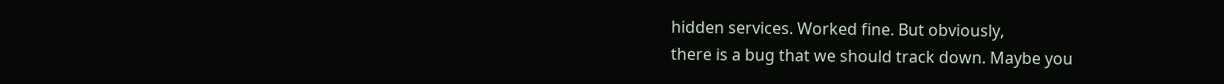hidden services. Worked fine. But obviously,
there is a bug that we should track down. Maybe you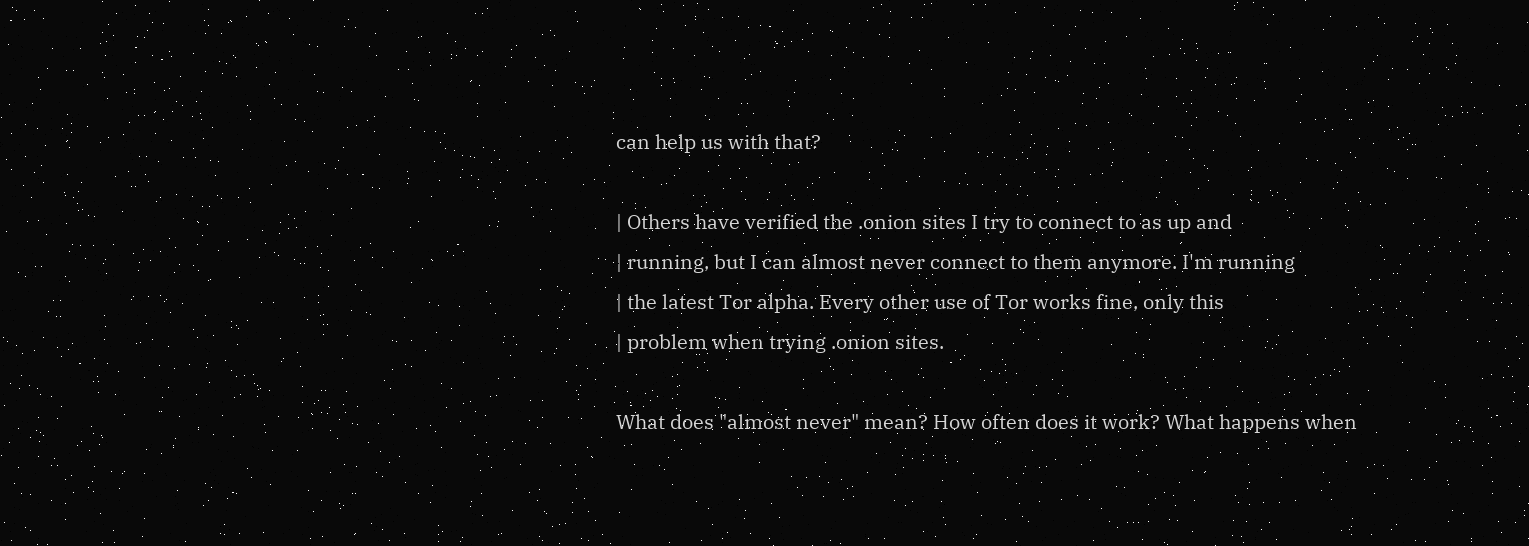can help us with that?

| Others have verified the .onion sites I try to connect to as up and
| running, but I can almost never connect to them anymore. I'm running
| the latest Tor alpha. Every other use of Tor works fine, only this
| problem when trying .onion sites.

What does "almost never" mean? How often does it work? What happens when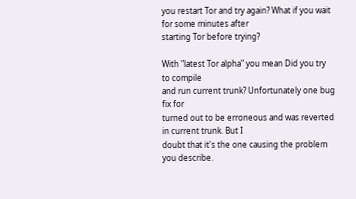you restart Tor and try again? What if you wait for some minutes after
starting Tor before trying?

With "latest Tor alpha" you mean Did you try to compile
and run current trunk? Unfortunately one bug fix for
turned out to be erroneous and was reverted in current trunk. But I
doubt that it's the one causing the problem you describe.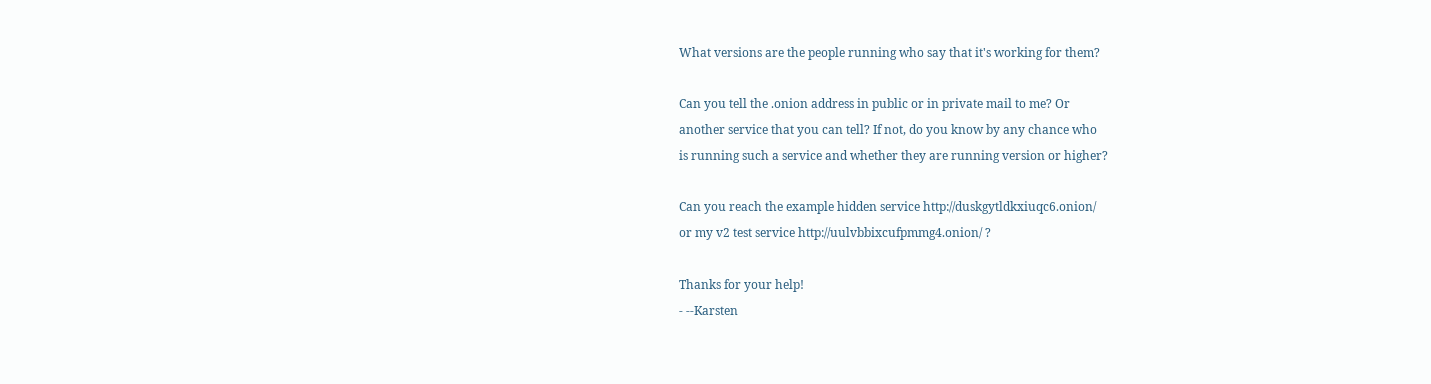What versions are the people running who say that it's working for them?

Can you tell the .onion address in public or in private mail to me? Or
another service that you can tell? If not, do you know by any chance who
is running such a service and whether they are running version or higher?

Can you reach the example hidden service http://duskgytldkxiuqc6.onion/
or my v2 test service http://uulvbbixcufpmmg4.onion/ ?

Thanks for your help!
- --Karsten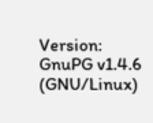Version: GnuPG v1.4.6 (GNU/Linux)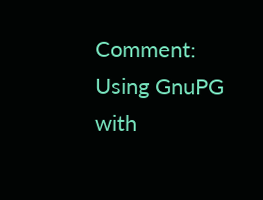Comment: Using GnuPG with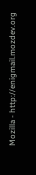Mozilla - http://enigmail.mozdev.org